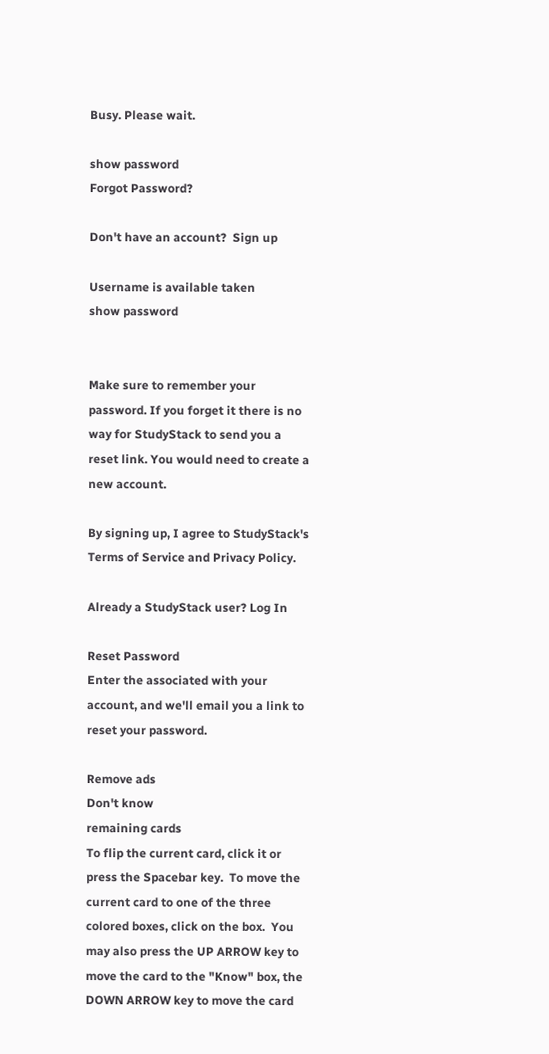Busy. Please wait.

show password
Forgot Password?

Don't have an account?  Sign up

Username is available taken
show password


Make sure to remember your password. If you forget it there is no way for StudyStack to send you a reset link. You would need to create a new account.

By signing up, I agree to StudyStack's Terms of Service and Privacy Policy.

Already a StudyStack user? Log In

Reset Password
Enter the associated with your account, and we'll email you a link to reset your password.

Remove ads
Don't know
remaining cards
To flip the current card, click it or press the Spacebar key.  To move the current card to one of the three colored boxes, click on the box.  You may also press the UP ARROW key to move the card to the "Know" box, the DOWN ARROW key to move the card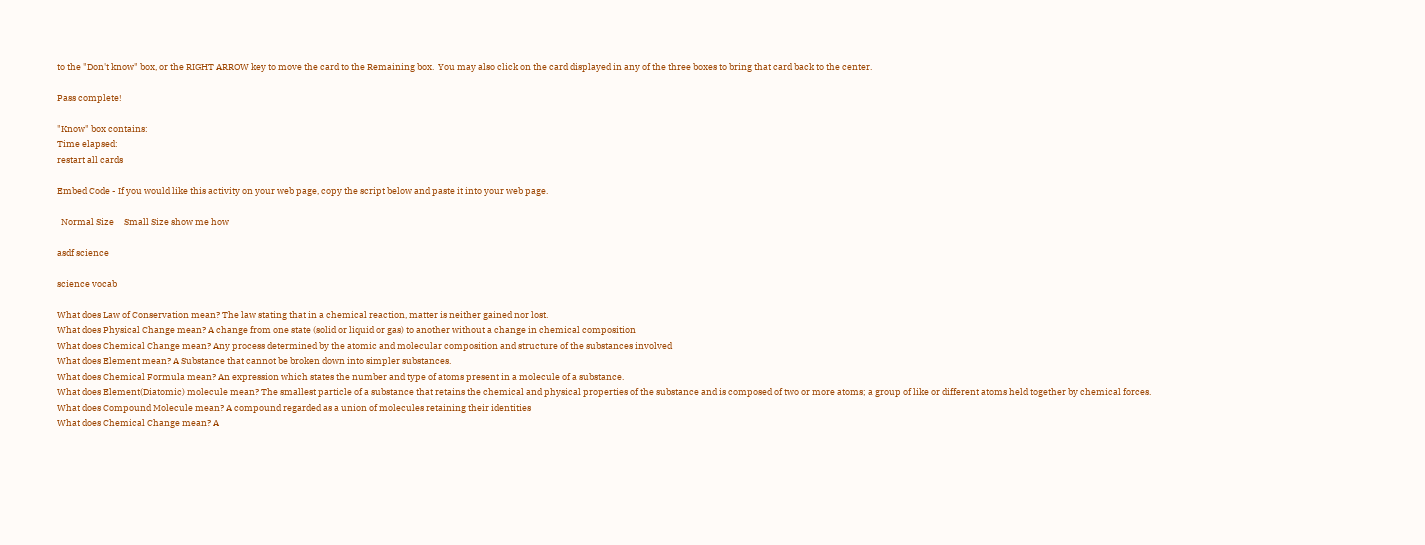to the "Don't know" box, or the RIGHT ARROW key to move the card to the Remaining box.  You may also click on the card displayed in any of the three boxes to bring that card back to the center.

Pass complete!

"Know" box contains:
Time elapsed:
restart all cards

Embed Code - If you would like this activity on your web page, copy the script below and paste it into your web page.

  Normal Size     Small Size show me how

asdf science

science vocab

What does Law of Conservation mean? The law stating that in a chemical reaction, matter is neither gained nor lost.
What does Physical Change mean? A change from one state (solid or liquid or gas) to another without a change in chemical composition
What does Chemical Change mean? Any process determined by the atomic and molecular composition and structure of the substances involved
What does Element mean? A Substance that cannot be broken down into simpler substances.
What does Chemical Formula mean? An expression which states the number and type of atoms present in a molecule of a substance.
What does Element(Diatomic) molecule mean? The smallest particle of a substance that retains the chemical and physical properties of the substance and is composed of two or more atoms; a group of like or different atoms held together by chemical forces.
What does Compound Molecule mean? A compound regarded as a union of molecules retaining their identities
What does Chemical Change mean? A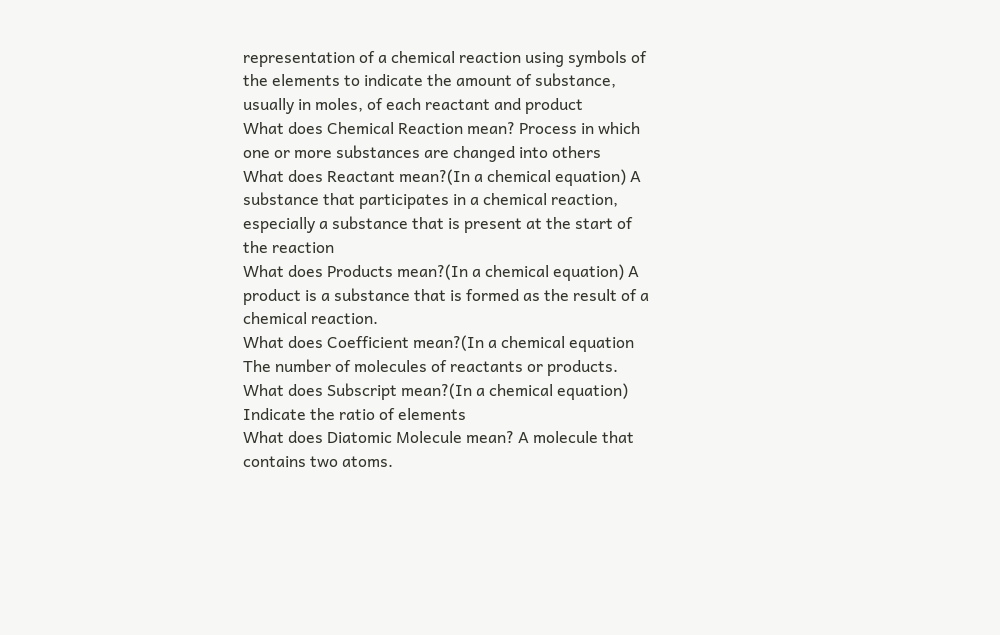representation of a chemical reaction using symbols of the elements to indicate the amount of substance, usually in moles, of each reactant and product
What does Chemical Reaction mean? Process in which one or more substances are changed into others
What does Reactant mean?(In a chemical equation) A substance that participates in a chemical reaction, especially a substance that is present at the start of the reaction
What does Products mean?(In a chemical equation) A product is a substance that is formed as the result of a chemical reaction.
What does Coefficient mean?(In a chemical equation The number of molecules of reactants or products.
What does Subscript mean?(In a chemical equation) Indicate the ratio of elements
What does Diatomic Molecule mean? A molecule that contains two atoms.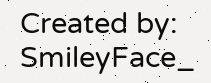Created by: SmileyFace_